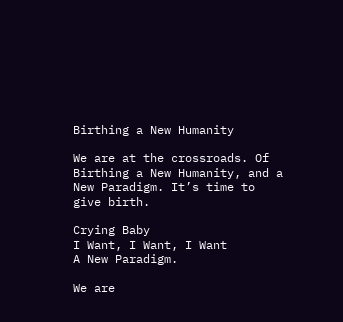Birthing a New Humanity

We are at the crossroads. Of Birthing a New Humanity, and a New Paradigm. It’s time to give birth.

Crying Baby
I Want, I Want, I Want
A New Paradigm.

We are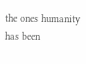the ones humanity has been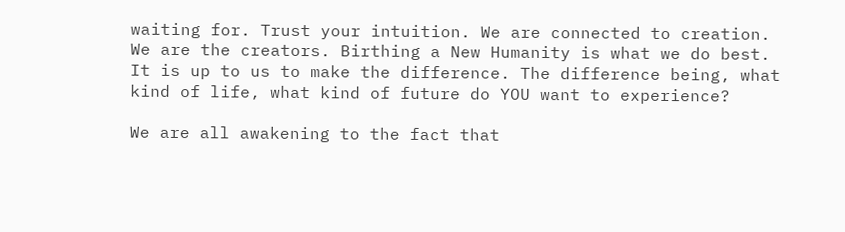waiting for. Trust your intuition. We are connected to creation. We are the creators. Birthing a New Humanity is what we do best. It is up to us to make the difference. The difference being, what kind of life, what kind of future do YOU want to experience?

We are all awakening to the fact that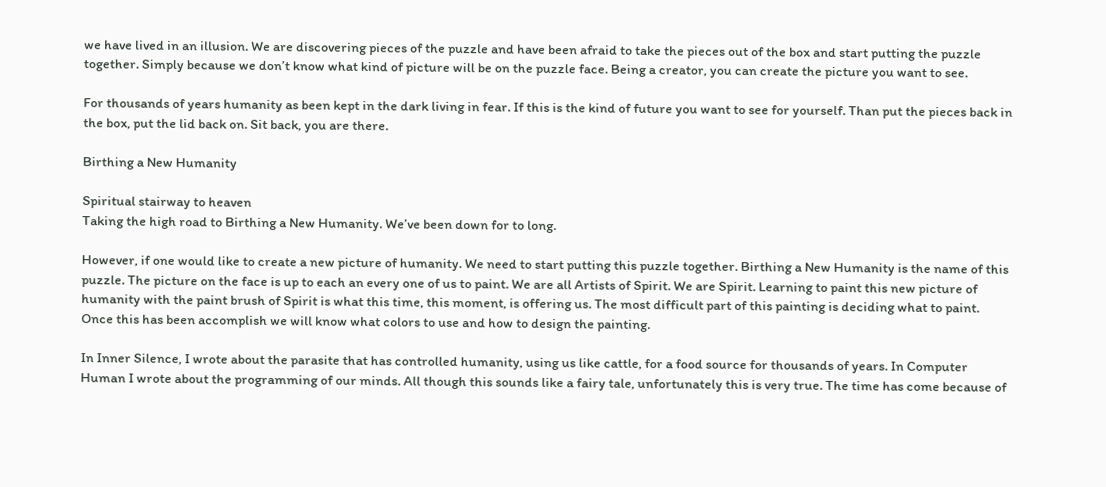we have lived in an illusion. We are discovering pieces of the puzzle and have been afraid to take the pieces out of the box and start putting the puzzle together. Simply because we don’t know what kind of picture will be on the puzzle face. Being a creator, you can create the picture you want to see.

For thousands of years humanity as been kept in the dark living in fear. If this is the kind of future you want to see for yourself. Than put the pieces back in the box, put the lid back on. Sit back, you are there.

Birthing a New Humanity

Spiritual stairway to heaven
Taking the high road to Birthing a New Humanity. We’ve been down for to long.

However, if one would like to create a new picture of humanity. We need to start putting this puzzle together. Birthing a New Humanity is the name of this puzzle. The picture on the face is up to each an every one of us to paint. We are all Artists of Spirit. We are Spirit. Learning to paint this new picture of humanity with the paint brush of Spirit is what this time, this moment, is offering us. The most difficult part of this painting is deciding what to paint. Once this has been accomplish we will know what colors to use and how to design the painting.

In Inner Silence, I wrote about the parasite that has controlled humanity, using us like cattle, for a food source for thousands of years. In Computer Human I wrote about the programming of our minds. All though this sounds like a fairy tale, unfortunately this is very true. The time has come because of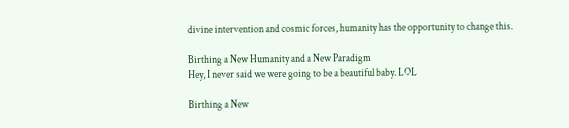divine intervention and cosmic forces, humanity has the opportunity to change this.

Birthing a New Humanity and a New Paradigm
Hey, I never said we were going to be a beautiful baby. LOL

Birthing a New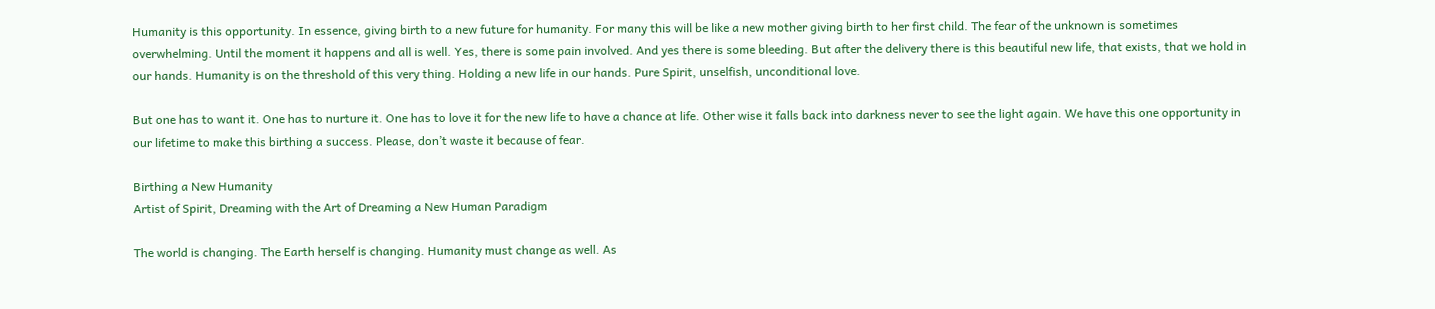Humanity is this opportunity. In essence, giving birth to a new future for humanity. For many this will be like a new mother giving birth to her first child. The fear of the unknown is sometimes overwhelming. Until the moment it happens and all is well. Yes, there is some pain involved. And yes there is some bleeding. But after the delivery there is this beautiful new life, that exists, that we hold in our hands. Humanity is on the threshold of this very thing. Holding a new life in our hands. Pure Spirit, unselfish, unconditional love.

But one has to want it. One has to nurture it. One has to love it for the new life to have a chance at life. Other wise it falls back into darkness never to see the light again. We have this one opportunity in our lifetime to make this birthing a success. Please, don’t waste it because of fear.

Birthing a New Humanity
Artist of Spirit, Dreaming with the Art of Dreaming a New Human Paradigm

The world is changing. The Earth herself is changing. Humanity must change as well. As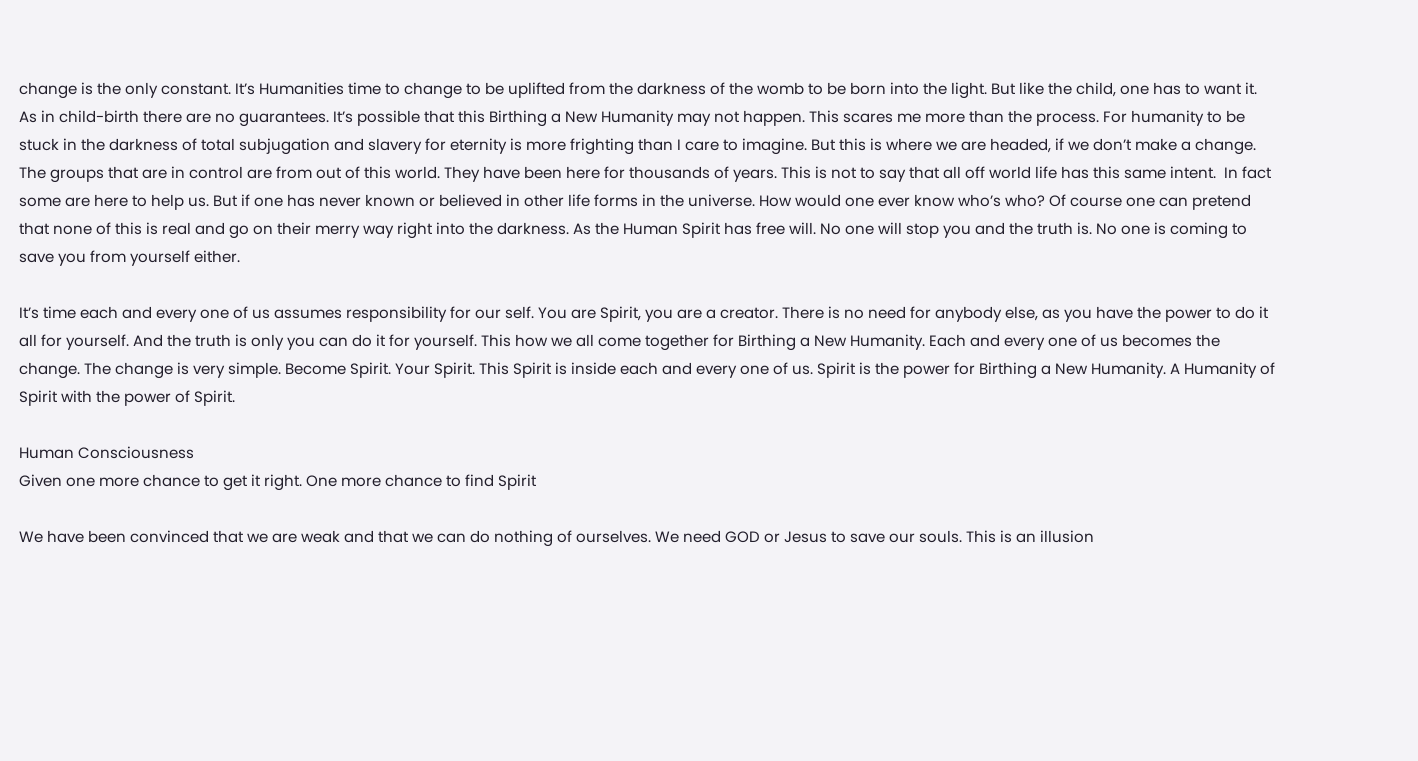change is the only constant. It’s Humanities time to change to be uplifted from the darkness of the womb to be born into the light. But like the child, one has to want it. As in child-birth there are no guarantees. It’s possible that this Birthing a New Humanity may not happen. This scares me more than the process. For humanity to be stuck in the darkness of total subjugation and slavery for eternity is more frighting than I care to imagine. But this is where we are headed, if we don’t make a change. The groups that are in control are from out of this world. They have been here for thousands of years. This is not to say that all off world life has this same intent.  In fact some are here to help us. But if one has never known or believed in other life forms in the universe. How would one ever know who’s who? Of course one can pretend that none of this is real and go on their merry way right into the darkness. As the Human Spirit has free will. No one will stop you and the truth is. No one is coming to save you from yourself either.

It’s time each and every one of us assumes responsibility for our self. You are Spirit, you are a creator. There is no need for anybody else, as you have the power to do it all for yourself. And the truth is only you can do it for yourself. This how we all come together for Birthing a New Humanity. Each and every one of us becomes the change. The change is very simple. Become Spirit. Your Spirit. This Spirit is inside each and every one of us. Spirit is the power for Birthing a New Humanity. A Humanity of Spirit with the power of Spirit.

Human Consciousness
Given one more chance to get it right. One more chance to find Spirit

We have been convinced that we are weak and that we can do nothing of ourselves. We need GOD or Jesus to save our souls. This is an illusion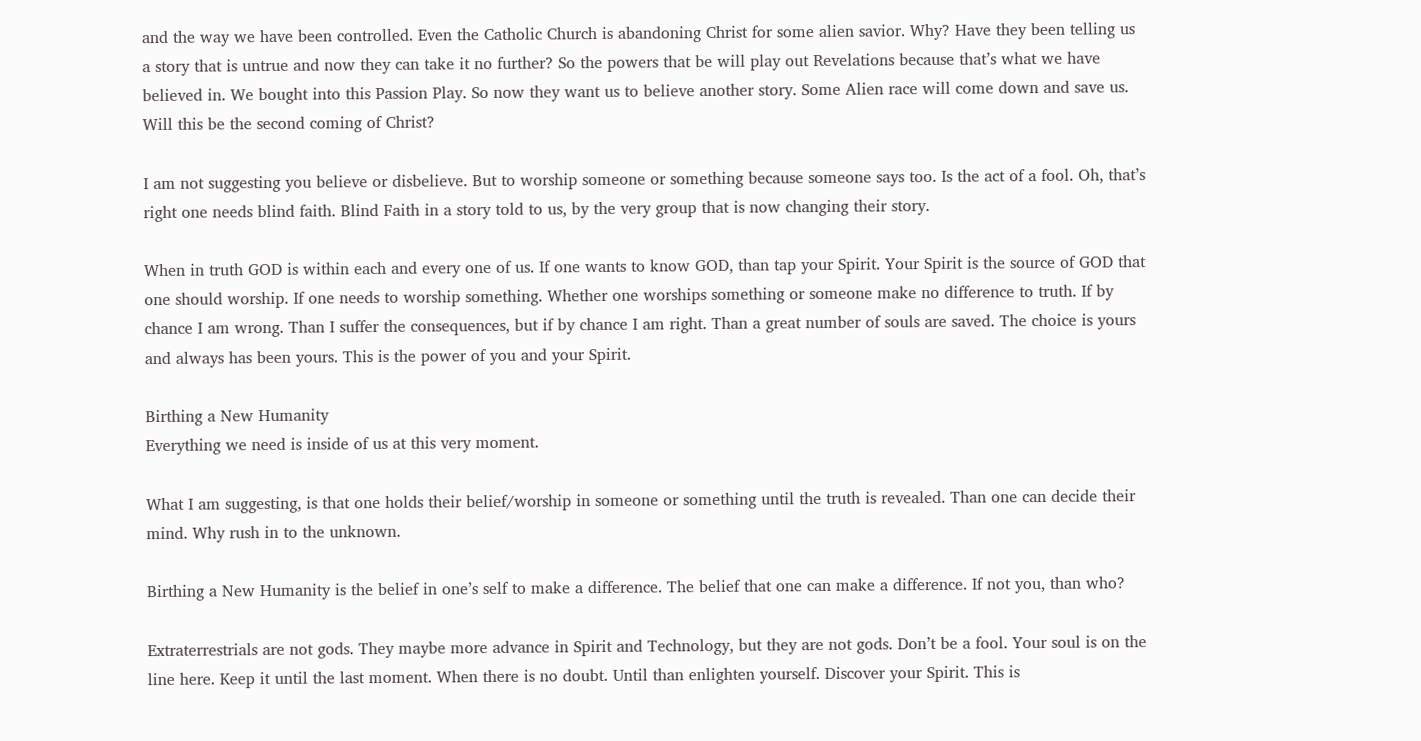and the way we have been controlled. Even the Catholic Church is abandoning Christ for some alien savior. Why? Have they been telling us a story that is untrue and now they can take it no further? So the powers that be will play out Revelations because that’s what we have believed in. We bought into this Passion Play. So now they want us to believe another story. Some Alien race will come down and save us. Will this be the second coming of Christ?

I am not suggesting you believe or disbelieve. But to worship someone or something because someone says too. Is the act of a fool. Oh, that’s right one needs blind faith. Blind Faith in a story told to us, by the very group that is now changing their story.

When in truth GOD is within each and every one of us. If one wants to know GOD, than tap your Spirit. Your Spirit is the source of GOD that one should worship. If one needs to worship something. Whether one worships something or someone make no difference to truth. If by chance I am wrong. Than I suffer the consequences, but if by chance I am right. Than a great number of souls are saved. The choice is yours and always has been yours. This is the power of you and your Spirit.

Birthing a New Humanity
Everything we need is inside of us at this very moment.

What I am suggesting, is that one holds their belief/worship in someone or something until the truth is revealed. Than one can decide their mind. Why rush in to the unknown.

Birthing a New Humanity is the belief in one’s self to make a difference. The belief that one can make a difference. If not you, than who?

Extraterrestrials are not gods. They maybe more advance in Spirit and Technology, but they are not gods. Don’t be a fool. Your soul is on the line here. Keep it until the last moment. When there is no doubt. Until than enlighten yourself. Discover your Spirit. This is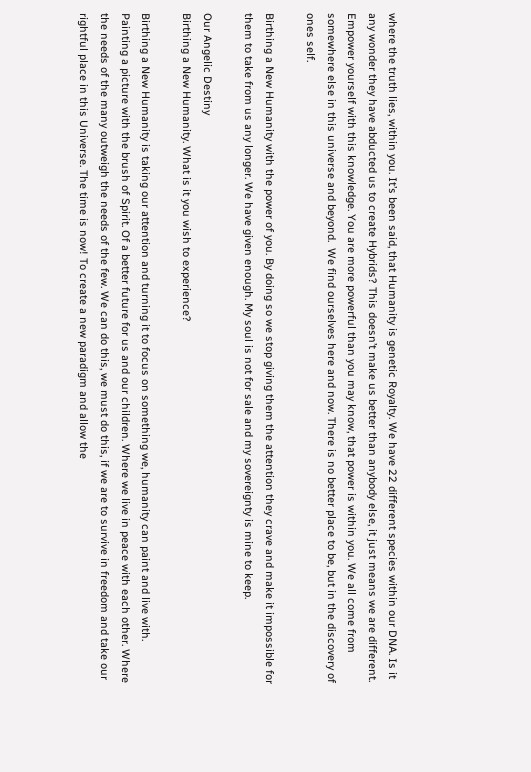where the truth lies, within you. It’s been said, that Humanity is genetic Royalty. We have 22 different species within our DNA. Is it any wonder they have abducted us to create Hybrids? This doesn’t make us better than anybody else, it just means we are different. Empower yourself with this knowledge. You are more powerful than you may know, that power is within you. We all come from somewhere else in this universe and beyond.  We find ourselves here and now. There is no better place to be, but in the discovery of ones self.

Birthing a New Humanity with the power of you. By doing so we stop giving them the attention they crave and make it impossible for them to take from us any longer. We have given enough. My soul is not for sale and my sovereignty is mine to keep.

Our Angelic Destiny
Birthing a New Humanity. What is it you wish to experience?

Birthing a New Humanity is taking our attention and turning it to focus on something we, humanity can paint and live with. Painting a picture with the brush of Spirit. Of a better future for us and our children. Where we live in peace with each other. Where the needs of the many outweigh the needs of the few. We can do this, we must do this, if we are to survive in freedom and take our rightful place in this Universe. The time is now! To create a new paradigm and allow the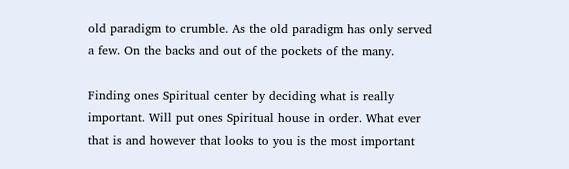old paradigm to crumble. As the old paradigm has only served a few. On the backs and out of the pockets of the many.

Finding ones Spiritual center by deciding what is really important. Will put ones Spiritual house in order. What ever that is and however that looks to you is the most important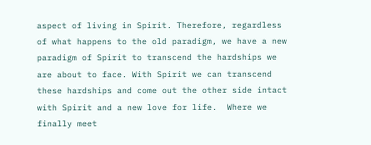aspect of living in Spirit. Therefore, regardless of what happens to the old paradigm, we have a new paradigm of Spirit to transcend the hardships we are about to face. With Spirit we can transcend these hardships and come out the other side intact with Spirit and a new love for life.  Where we finally meet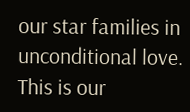our star families in unconditional love. This is our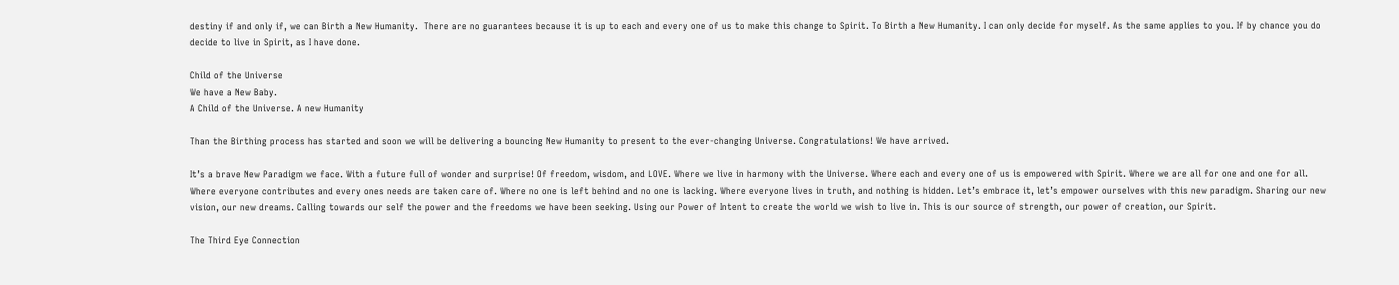destiny if and only if, we can Birth a New Humanity.  There are no guarantees because it is up to each and every one of us to make this change to Spirit. To Birth a New Humanity. I can only decide for myself. As the same applies to you. If by chance you do decide to live in Spirit, as I have done.

Child of the Universe
We have a New Baby.
A Child of the Universe. A new Humanity

Than the Birthing process has started and soon we will be delivering a bouncing New Humanity to present to the ever-changing Universe. Congratulations! We have arrived.

It’s a brave New Paradigm we face. With a future full of wonder and surprise! Of freedom, wisdom, and LOVE. Where we live in harmony with the Universe. Where each and every one of us is empowered with Spirit. Where we are all for one and one for all. Where everyone contributes and every ones needs are taken care of. Where no one is left behind and no one is lacking. Where everyone lives in truth, and nothing is hidden. Let’s embrace it, let’s empower ourselves with this new paradigm. Sharing our new vision, our new dreams. Calling towards our self the power and the freedoms we have been seeking. Using our Power of Intent to create the world we wish to live in. This is our source of strength, our power of creation, our Spirit.

The Third Eye Connection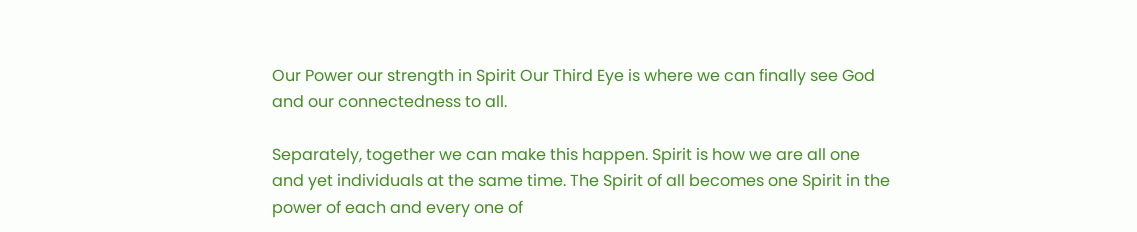Our Power our strength in Spirit Our Third Eye is where we can finally see God and our connectedness to all.

Separately, together we can make this happen. Spirit is how we are all one and yet individuals at the same time. The Spirit of all becomes one Spirit in the power of each and every one of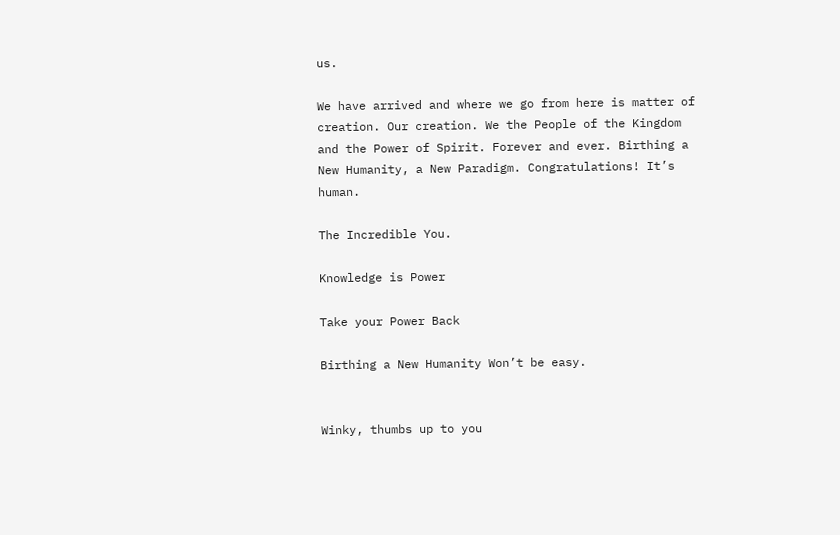us.

We have arrived and where we go from here is matter of creation. Our creation. We the People of the Kingdom and the Power of Spirit. Forever and ever. Birthing a New Humanity, a New Paradigm. Congratulations! It’s human.

The Incredible You.

Knowledge is Power

Take your Power Back

Birthing a New Humanity Won’t be easy.


Winky, thumbs up to you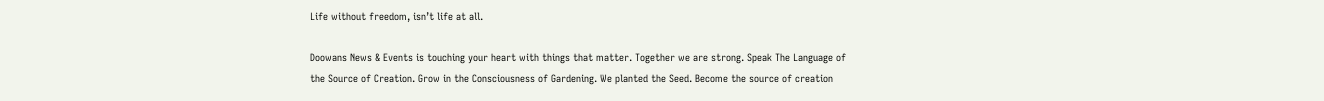Life without freedom, isn’t life at all.

Doowans News & Events is touching your heart with things that matter. Together we are strong. Speak The Language of the Source of Creation. Grow in the Consciousness of Gardening. We planted the Seed. Become the source of creation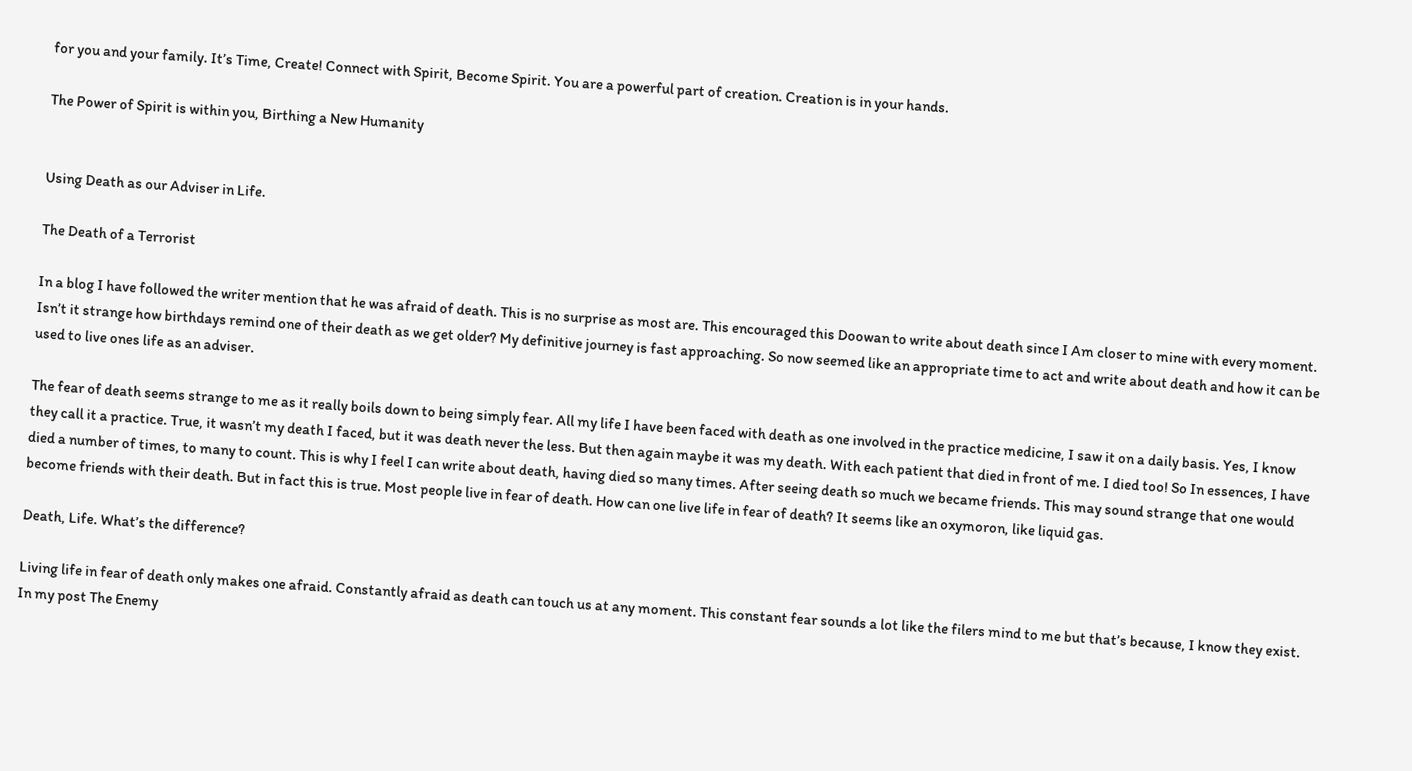for you and your family. It’s Time, Create! Connect with Spirit, Become Spirit. You are a powerful part of creation. Creation is in your hands.

The Power of Spirit is within you, Birthing a New Humanity


Using Death as our Adviser in Life.

The Death of a Terrorist

In a blog I have followed the writer mention that he was afraid of death. This is no surprise as most are. This encouraged this Doowan to write about death since I Am closer to mine with every moment. Isn’t it strange how birthdays remind one of their death as we get older? My definitive journey is fast approaching. So now seemed like an appropriate time to act and write about death and how it can be used to live ones life as an adviser.

The fear of death seems strange to me as it really boils down to being simply fear. All my life I have been faced with death as one involved in the practice medicine, I saw it on a daily basis. Yes, I know they call it a practice. True, it wasn’t my death I faced, but it was death never the less. But then again maybe it was my death. With each patient that died in front of me. I died too! So In essences, I have died a number of times, to many to count. This is why I feel I can write about death, having died so many times. After seeing death so much we became friends. This may sound strange that one would become friends with their death. But in fact this is true. Most people live in fear of death. How can one live life in fear of death? It seems like an oxymoron, like liquid gas.

Death, Life. What’s the difference?

Living life in fear of death only makes one afraid. Constantly afraid as death can touch us at any moment. This constant fear sounds a lot like the filers mind to me but that’s because, I know they exist. In my post The Enemy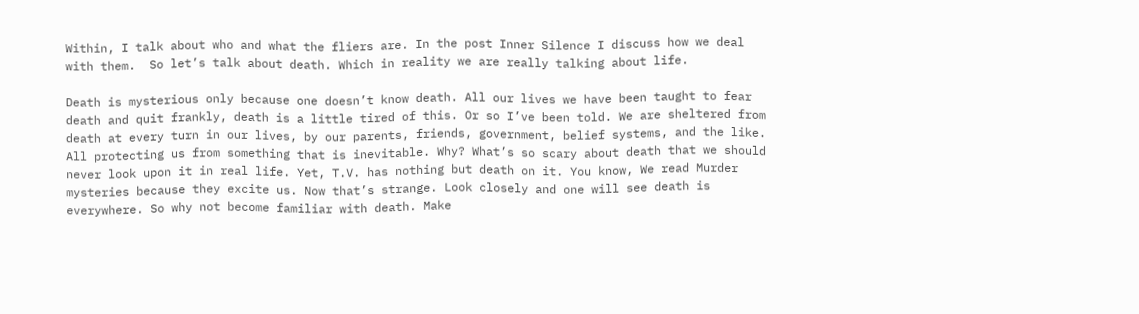Within, I talk about who and what the fliers are. In the post Inner Silence I discuss how we deal with them.  So let’s talk about death. Which in reality we are really talking about life.

Death is mysterious only because one doesn’t know death. All our lives we have been taught to fear death and quit frankly, death is a little tired of this. Or so I’ve been told. We are sheltered from death at every turn in our lives, by our parents, friends, government, belief systems, and the like. All protecting us from something that is inevitable. Why? What’s so scary about death that we should never look upon it in real life. Yet, T.V. has nothing but death on it. You know, We read Murder mysteries because they excite us. Now that’s strange. Look closely and one will see death is everywhere. So why not become familiar with death. Make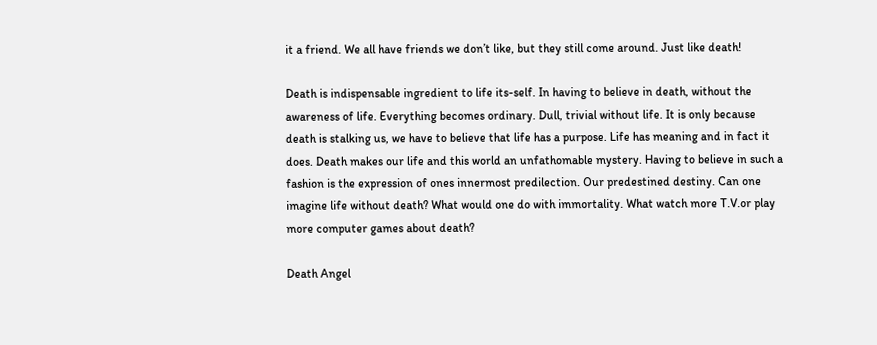it a friend. We all have friends we don’t like, but they still come around. Just like death!

Death is indispensable ingredient to life its-self. In having to believe in death, without the awareness of life. Everything becomes ordinary. Dull, trivial without life. It is only because death is stalking us, we have to believe that life has a purpose. Life has meaning and in fact it does. Death makes our life and this world an unfathomable mystery. Having to believe in such a fashion is the expression of ones innermost predilection. Our predestined destiny. Can one imagine life without death? What would one do with immortality. What watch more T.V.or play more computer games about death?

Death Angel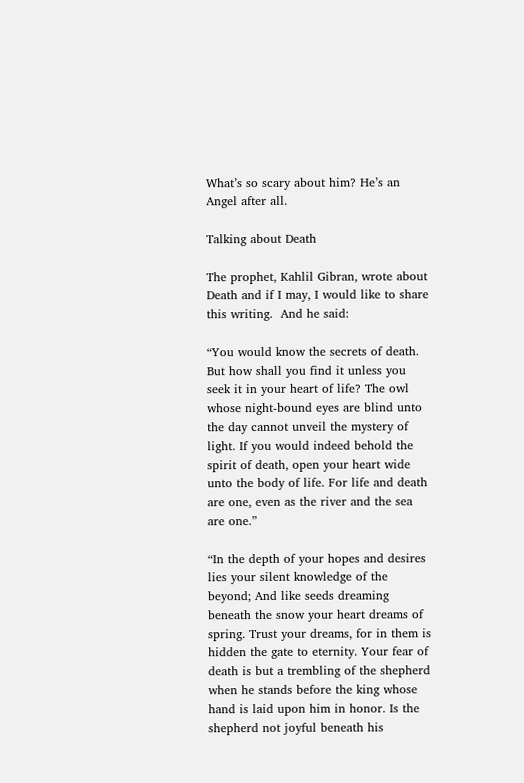What’s so scary about him? He’s an Angel after all.

Talking about Death

The prophet, Kahlil Gibran, wrote about Death and if I may, I would like to share this writing.  And he said:

“You would know the secrets of death. But how shall you find it unless you seek it in your heart of life? The owl whose night-bound eyes are blind unto the day cannot unveil the mystery of light. If you would indeed behold the spirit of death, open your heart wide unto the body of life. For life and death are one, even as the river and the sea are one.”

“In the depth of your hopes and desires lies your silent knowledge of the beyond; And like seeds dreaming beneath the snow your heart dreams of spring. Trust your dreams, for in them is hidden the gate to eternity. Your fear of death is but a trembling of the shepherd when he stands before the king whose hand is laid upon him in honor. Is the shepherd not joyful beneath his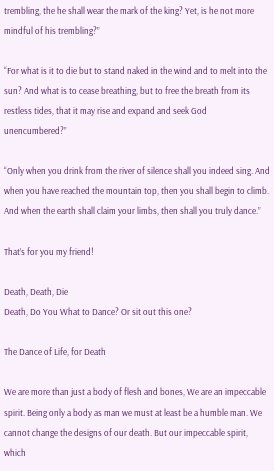trembling, the he shall wear the mark of the king? Yet, is he not more mindful of his trembling?”

“For what is it to die but to stand naked in the wind and to melt into the sun? And what is to cease breathing, but to free the breath from its restless tides, that it may rise and expand and seek God unencumbered?”

“Only when you drink from the river of silence shall you indeed sing. And when you have reached the mountain top, then you shall begin to climb. And when the earth shall claim your limbs, then shall you truly dance.”

That’s for you my friend!

Death, Death, Die
Death, Do You What to Dance? Or sit out this one?

The Dance of Life, for Death

We are more than just a body of flesh and bones, We are an impeccable spirit. Being only a body as man we must at least be a humble man. We cannot change the designs of our death. But our impeccable spirit, which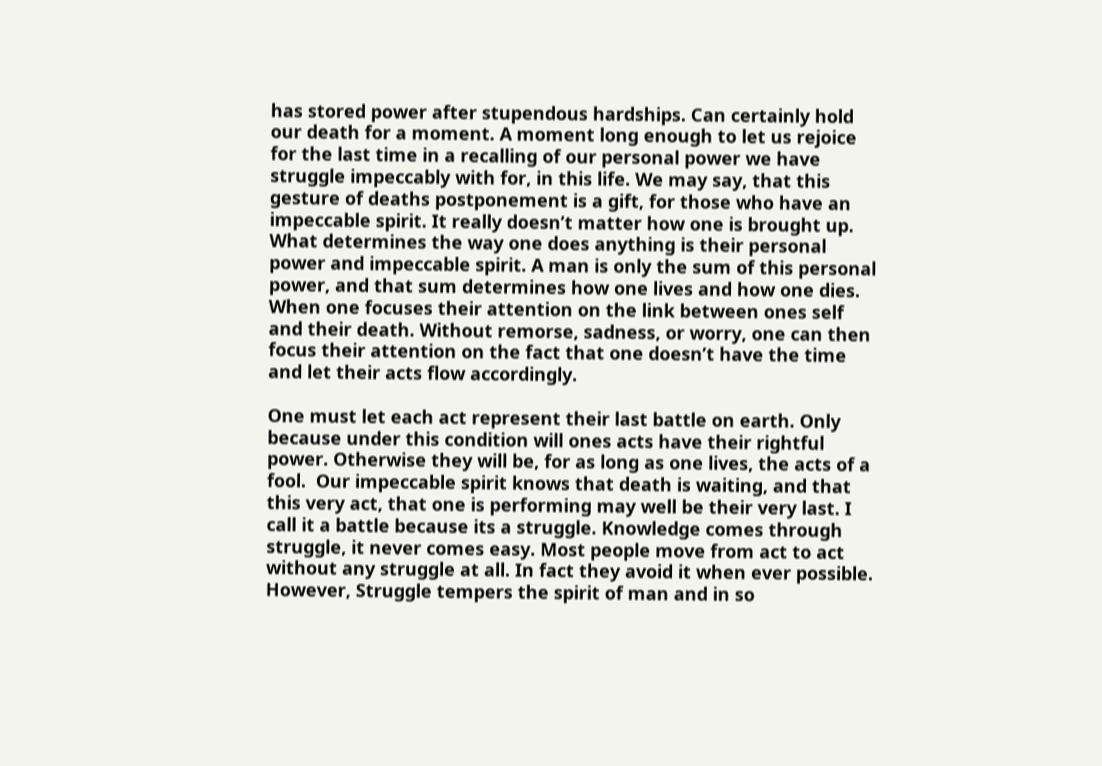has stored power after stupendous hardships. Can certainly hold our death for a moment. A moment long enough to let us rejoice for the last time in a recalling of our personal power we have struggle impeccably with for, in this life. We may say, that this gesture of deaths postponement is a gift, for those who have an impeccable spirit. It really doesn’t matter how one is brought up. What determines the way one does anything is their personal power and impeccable spirit. A man is only the sum of this personal power, and that sum determines how one lives and how one dies. When one focuses their attention on the link between ones self and their death. Without remorse, sadness, or worry, one can then focus their attention on the fact that one doesn’t have the time and let their acts flow accordingly.

One must let each act represent their last battle on earth. Only because under this condition will ones acts have their rightful power. Otherwise they will be, for as long as one lives, the acts of a fool.  Our impeccable spirit knows that death is waiting, and that this very act, that one is performing may well be their very last. I call it a battle because its a struggle. Knowledge comes through struggle, it never comes easy. Most people move from act to act without any struggle at all. In fact they avoid it when ever possible. However, Struggle tempers the spirit of man and in so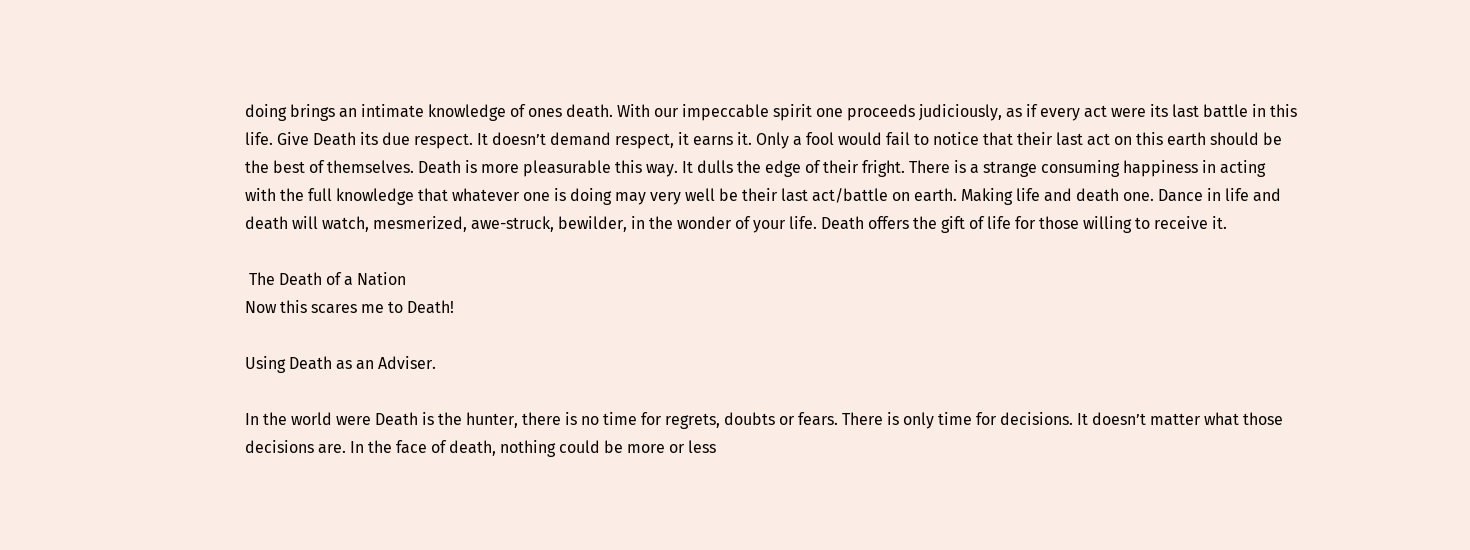doing brings an intimate knowledge of ones death. With our impeccable spirit one proceeds judiciously, as if every act were its last battle in this life. Give Death its due respect. It doesn’t demand respect, it earns it. Only a fool would fail to notice that their last act on this earth should be the best of themselves. Death is more pleasurable this way. It dulls the edge of their fright. There is a strange consuming happiness in acting with the full knowledge that whatever one is doing may very well be their last act/battle on earth. Making life and death one. Dance in life and death will watch, mesmerized, awe-struck, bewilder, in the wonder of your life. Death offers the gift of life for those willing to receive it.

 The Death of a Nation
Now this scares me to Death!

Using Death as an Adviser.

In the world were Death is the hunter, there is no time for regrets, doubts or fears. There is only time for decisions. It doesn’t matter what those decisions are. In the face of death, nothing could be more or less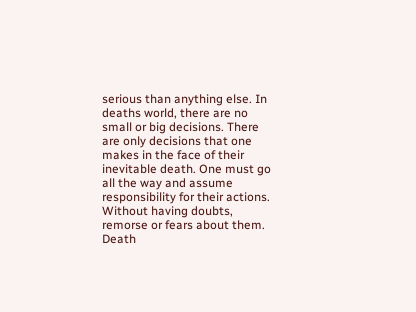serious than anything else. In deaths world, there are no small or big decisions. There are only decisions that one makes in the face of their inevitable death. One must go all the way and assume responsibility for their actions. Without having doubts, remorse or fears about them. Death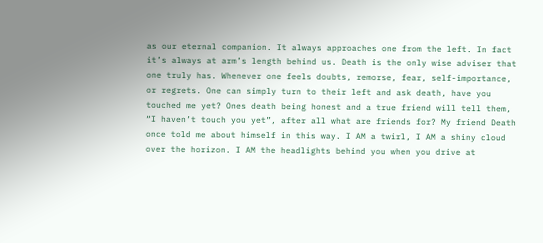as our eternal companion. It always approaches one from the left. In fact it’s always at arm’s length behind us. Death is the only wise adviser that one truly has. Whenever one feels doubts, remorse, fear, self-importance, or regrets. One can simply turn to their left and ask death, have you touched me yet? Ones death being honest and a true friend will tell them, “I haven’t touch you yet”, after all what are friends for? My friend Death once told me about himself in this way. I AM a twirl, I AM a shiny cloud over the horizon. I AM the headlights behind you when you drive at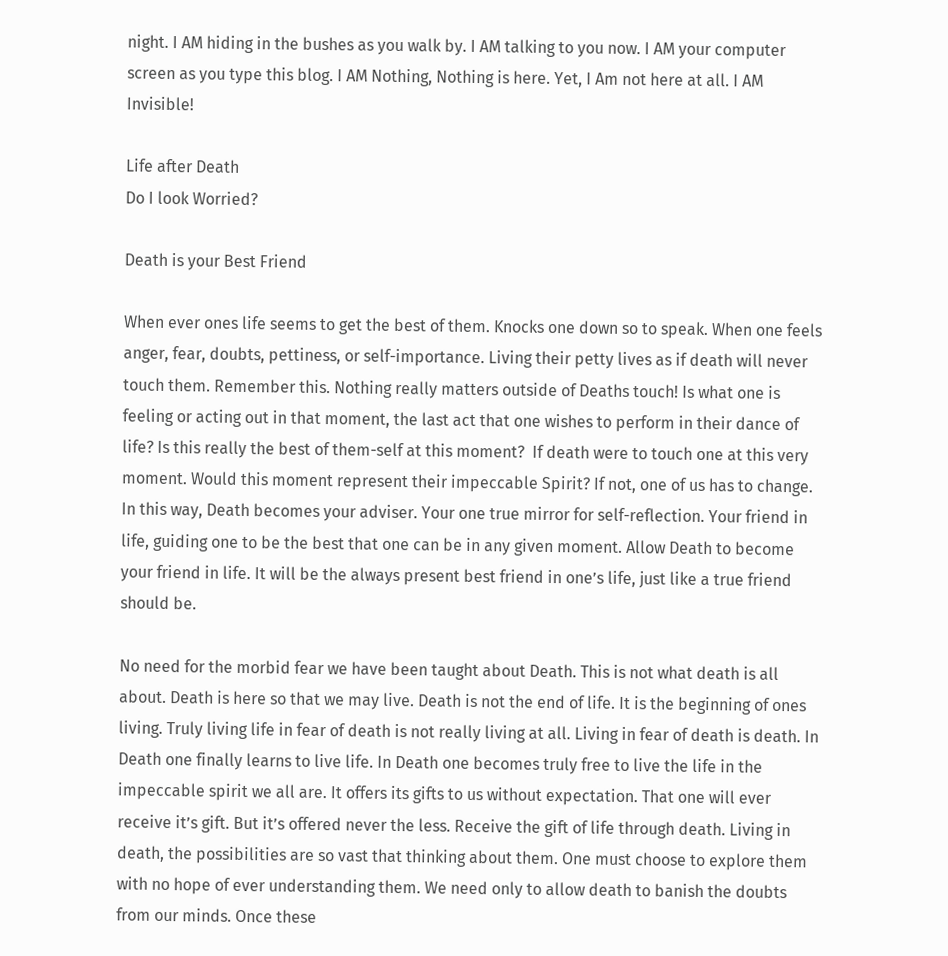night. I AM hiding in the bushes as you walk by. I AM talking to you now. I AM your computer screen as you type this blog. I AM Nothing, Nothing is here. Yet, I Am not here at all. I AM Invisible!

Life after Death
Do I look Worried?

Death is your Best Friend

When ever ones life seems to get the best of them. Knocks one down so to speak. When one feels anger, fear, doubts, pettiness, or self-importance. Living their petty lives as if death will never touch them. Remember this. Nothing really matters outside of Deaths touch! Is what one is feeling or acting out in that moment, the last act that one wishes to perform in their dance of life? Is this really the best of them-self at this moment?  If death were to touch one at this very moment. Would this moment represent their impeccable Spirit? If not, one of us has to change. In this way, Death becomes your adviser. Your one true mirror for self-reflection. Your friend in life, guiding one to be the best that one can be in any given moment. Allow Death to become your friend in life. It will be the always present best friend in one’s life, just like a true friend should be.

No need for the morbid fear we have been taught about Death. This is not what death is all about. Death is here so that we may live. Death is not the end of life. It is the beginning of ones living. Truly living life in fear of death is not really living at all. Living in fear of death is death. In Death one finally learns to live life. In Death one becomes truly free to live the life in the impeccable spirit we all are. It offers its gifts to us without expectation. That one will ever receive it’s gift. But it’s offered never the less. Receive the gift of life through death. Living in death, the possibilities are so vast that thinking about them. One must choose to explore them with no hope of ever understanding them. We need only to allow death to banish the doubts from our minds. Once these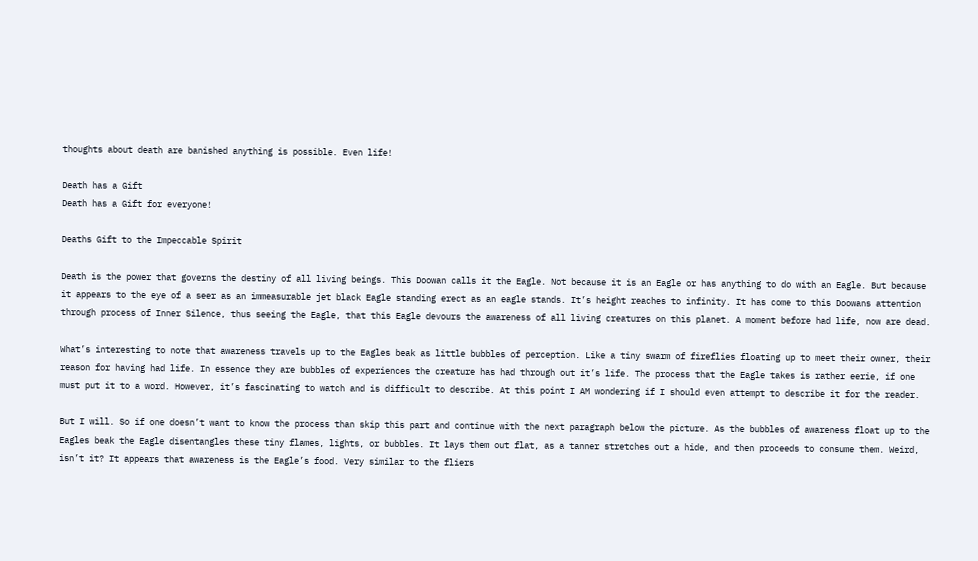thoughts about death are banished anything is possible. Even life!

Death has a Gift
Death has a Gift for everyone!

Deaths Gift to the Impeccable Spirit

Death is the power that governs the destiny of all living beings. This Doowan calls it the Eagle. Not because it is an Eagle or has anything to do with an Eagle. But because it appears to the eye of a seer as an immeasurable jet black Eagle standing erect as an eagle stands. It’s height reaches to infinity. It has come to this Doowans attention through process of Inner Silence, thus seeing the Eagle, that this Eagle devours the awareness of all living creatures on this planet. A moment before had life, now are dead.

What’s interesting to note that awareness travels up to the Eagles beak as little bubbles of perception. Like a tiny swarm of fireflies floating up to meet their owner, their reason for having had life. In essence they are bubbles of experiences the creature has had through out it’s life. The process that the Eagle takes is rather eerie, if one must put it to a word. However, it’s fascinating to watch and is difficult to describe. At this point I AM wondering if I should even attempt to describe it for the reader.

But I will. So if one doesn’t want to know the process than skip this part and continue with the next paragraph below the picture. As the bubbles of awareness float up to the Eagles beak the Eagle disentangles these tiny flames, lights, or bubbles. It lays them out flat, as a tanner stretches out a hide, and then proceeds to consume them. Weird, isn’t it? It appears that awareness is the Eagle’s food. Very similar to the fliers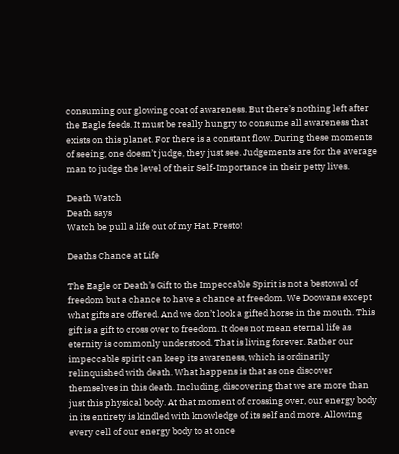consuming our glowing coat of awareness. But there’s nothing left after the Eagle feeds. It must be really hungry to consume all awareness that exists on this planet. For there is a constant flow. During these moments of seeing, one doesn’t judge, they just see. Judgements are for the average man to judge the level of their Self-Importance in their petty lives.

Death Watch
Death says
Watch be pull a life out of my Hat. Presto!

Deaths Chance at Life

The Eagle or Death’s Gift to the Impeccable Spirit is not a bestowal of freedom but a chance to have a chance at freedom. We Doowans except what gifts are offered. And we don’t look a gifted horse in the mouth. This gift is a gift to cross over to freedom. It does not mean eternal life as eternity is commonly understood. That is living forever. Rather our impeccable spirit can keep its awareness, which is ordinarily relinquished with death. What happens is that as one discover themselves in this death. Including, discovering that we are more than just this physical body. At that moment of crossing over, our energy body in its entirety is kindled with knowledge of its self and more. Allowing every cell of our energy body to at once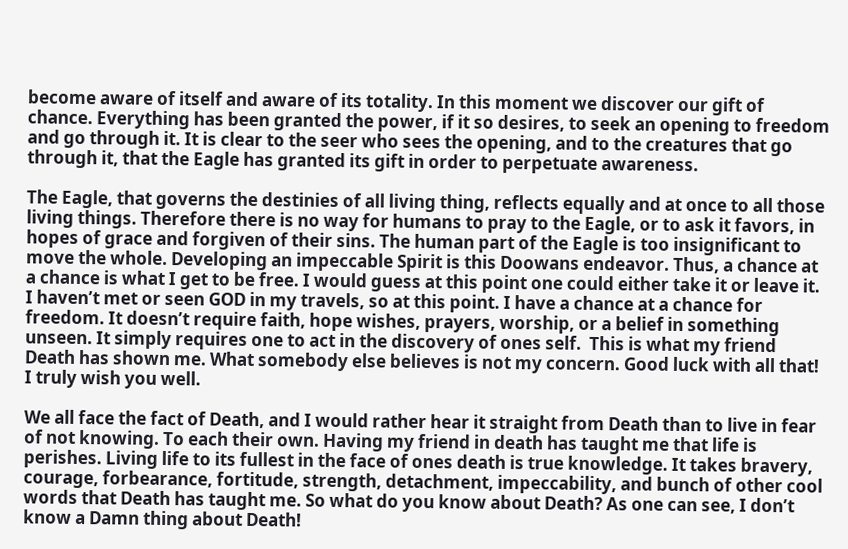become aware of itself and aware of its totality. In this moment we discover our gift of chance. Everything has been granted the power, if it so desires, to seek an opening to freedom and go through it. It is clear to the seer who sees the opening, and to the creatures that go through it, that the Eagle has granted its gift in order to perpetuate awareness.

The Eagle, that governs the destinies of all living thing, reflects equally and at once to all those living things. Therefore there is no way for humans to pray to the Eagle, or to ask it favors, in hopes of grace and forgiven of their sins. The human part of the Eagle is too insignificant to move the whole. Developing an impeccable Spirit is this Doowans endeavor. Thus, a chance at a chance is what I get to be free. I would guess at this point one could either take it or leave it. I haven’t met or seen GOD in my travels, so at this point. I have a chance at a chance for freedom. It doesn’t require faith, hope wishes, prayers, worship, or a belief in something unseen. It simply requires one to act in the discovery of ones self.  This is what my friend Death has shown me. What somebody else believes is not my concern. Good luck with all that! I truly wish you well.

We all face the fact of Death, and I would rather hear it straight from Death than to live in fear of not knowing. To each their own. Having my friend in death has taught me that life is perishes. Living life to its fullest in the face of ones death is true knowledge. It takes bravery, courage, forbearance, fortitude, strength, detachment, impeccability, and bunch of other cool words that Death has taught me. So what do you know about Death? As one can see, I don’t know a Damn thing about Death!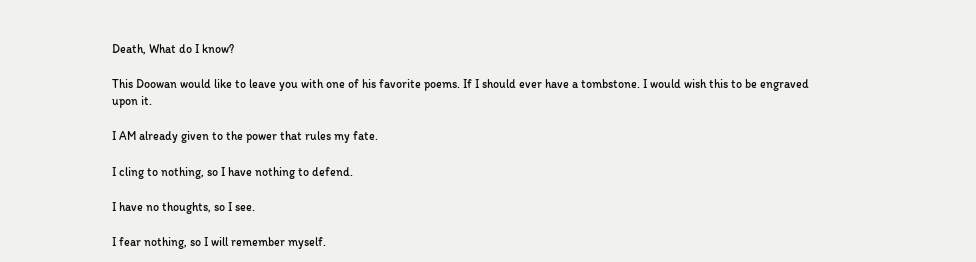Death, What do I know?

This Doowan would like to leave you with one of his favorite poems. If I should ever have a tombstone. I would wish this to be engraved upon it.

I AM already given to the power that rules my fate.

I cling to nothing, so I have nothing to defend.

I have no thoughts, so I see.

I fear nothing, so I will remember myself.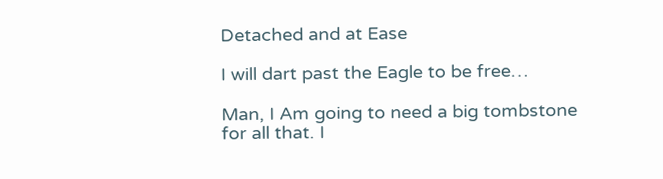Detached and at Ease

I will dart past the Eagle to be free…

Man, I Am going to need a big tombstone for all that. I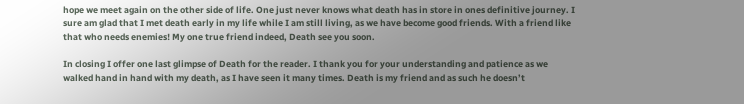hope we meet again on the other side of life. One just never knows what death has in store in ones definitive journey. I sure am glad that I met death early in my life while I am still living, as we have become good friends. With a friend like that who needs enemies! My one true friend indeed, Death see you soon.

In closing I offer one last glimpse of Death for the reader. I thank you for your understanding and patience as we walked hand in hand with my death, as I have seen it many times. Death is my friend and as such he doesn’t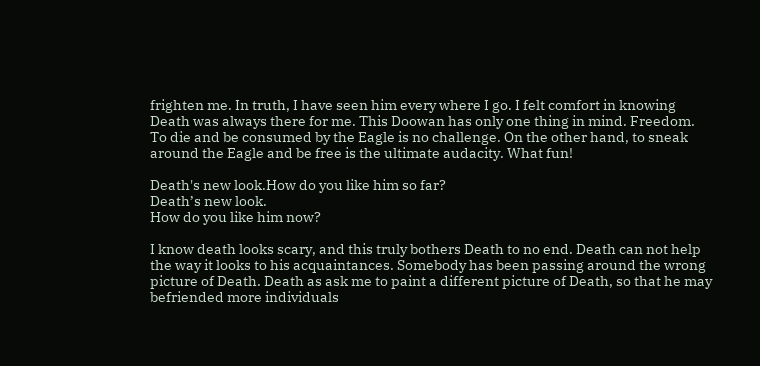frighten me. In truth, I have seen him every where I go. I felt comfort in knowing Death was always there for me. This Doowan has only one thing in mind. Freedom. To die and be consumed by the Eagle is no challenge. On the other hand, to sneak around the Eagle and be free is the ultimate audacity. What fun!

Death's new look.How do you like him so far?
Death’s new look.
How do you like him now?

I know death looks scary, and this truly bothers Death to no end. Death can not help the way it looks to his acquaintances. Somebody has been passing around the wrong picture of Death. Death as ask me to paint a different picture of Death, so that he may befriended more individuals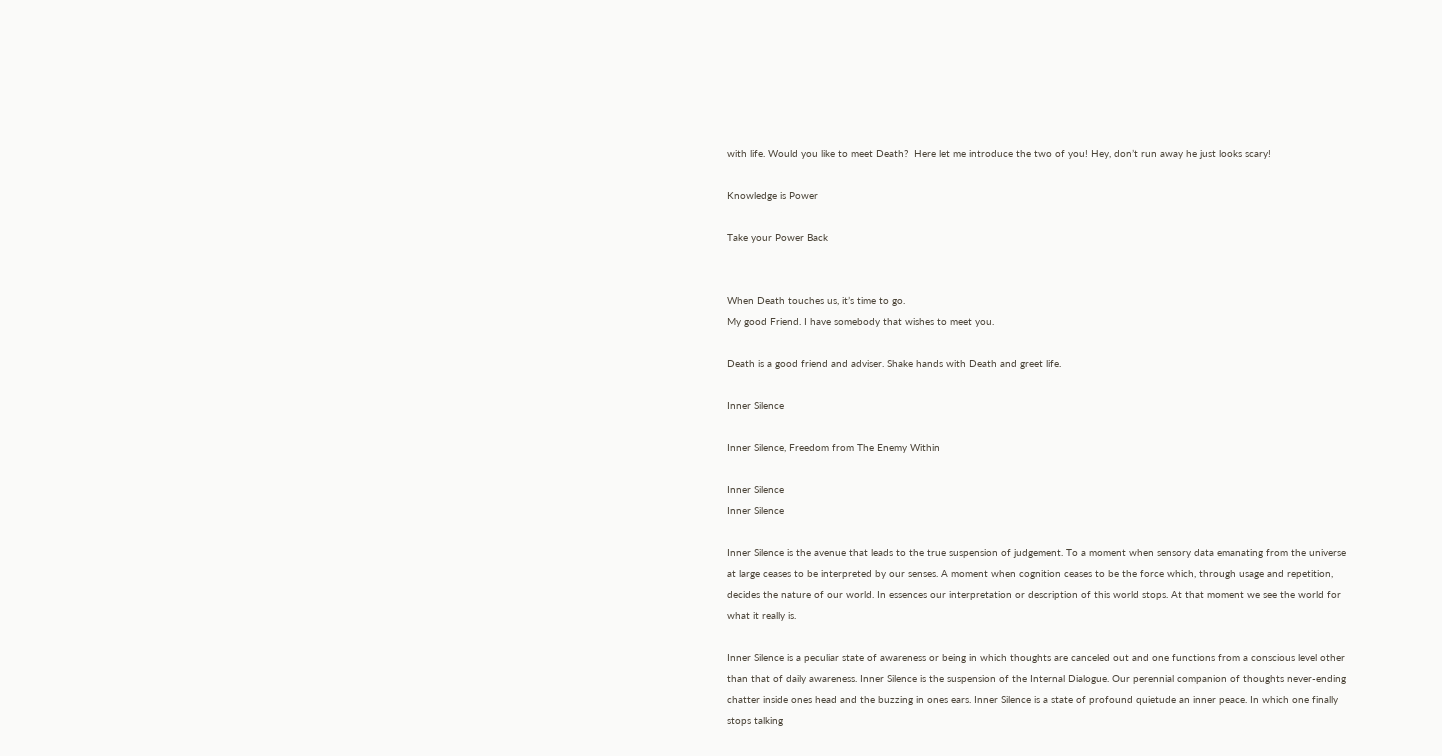with life. Would you like to meet Death?  Here let me introduce the two of you! Hey, don’t run away he just looks scary!

Knowledge is Power

Take your Power Back


When Death touches us, it’s time to go.
My good Friend. I have somebody that wishes to meet you.

Death is a good friend and adviser. Shake hands with Death and greet life.

Inner Silence

Inner Silence, Freedom from The Enemy Within

Inner Silence
Inner Silence

Inner Silence is the avenue that leads to the true suspension of judgement. To a moment when sensory data emanating from the universe at large ceases to be interpreted by our senses. A moment when cognition ceases to be the force which, through usage and repetition, decides the nature of our world. In essences our interpretation or description of this world stops. At that moment we see the world for what it really is.

Inner Silence is a peculiar state of awareness or being in which thoughts are canceled out and one functions from a conscious level other than that of daily awareness. Inner Silence is the suspension of the Internal Dialogue. Our perennial companion of thoughts never-ending chatter inside ones head and the buzzing in ones ears. Inner Silence is a state of profound quietude an inner peace. In which one finally stops talking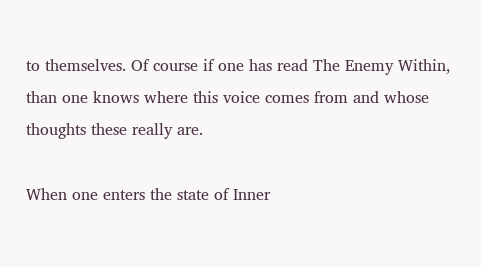to themselves. Of course if one has read The Enemy Within, than one knows where this voice comes from and whose thoughts these really are.

When one enters the state of Inner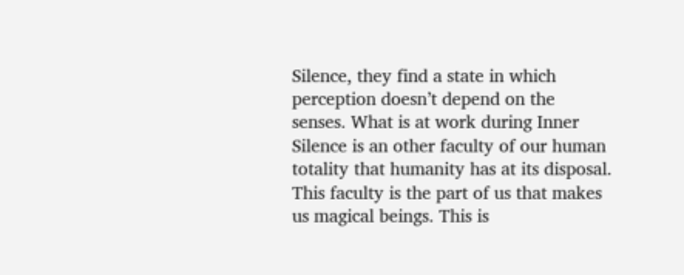Silence, they find a state in which perception doesn’t depend on the senses. What is at work during Inner Silence is an other faculty of our human totality that humanity has at its disposal. This faculty is the part of us that makes us magical beings. This is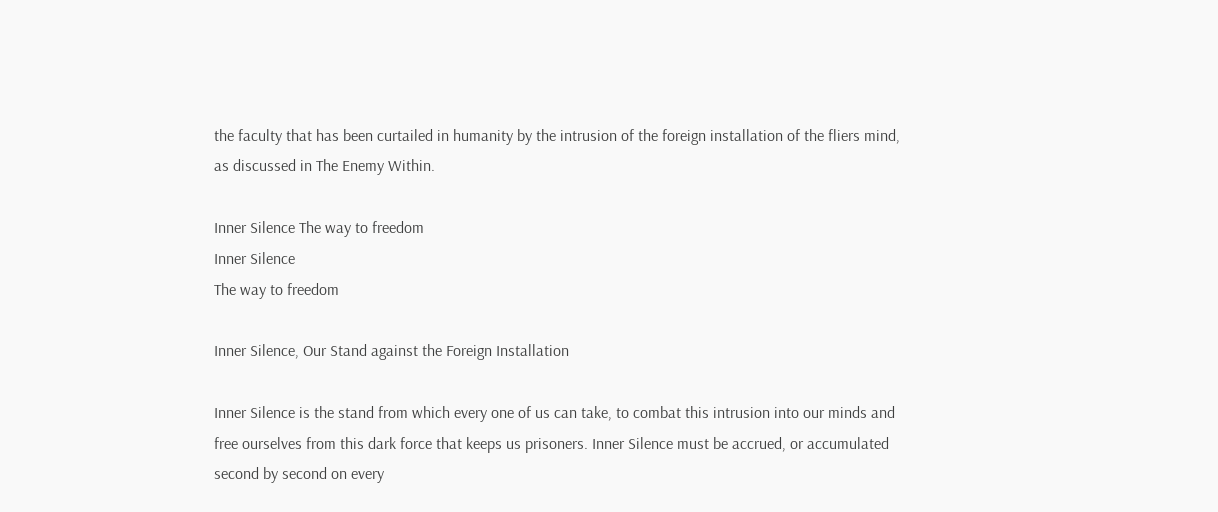the faculty that has been curtailed in humanity by the intrusion of the foreign installation of the fliers mind, as discussed in The Enemy Within.

Inner Silence The way to freedom
Inner Silence
The way to freedom

Inner Silence, Our Stand against the Foreign Installation

Inner Silence is the stand from which every one of us can take, to combat this intrusion into our minds and free ourselves from this dark force that keeps us prisoners. Inner Silence must be accrued, or accumulated second by second on every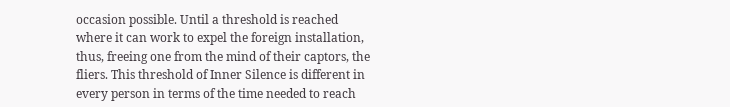occasion possible. Until a threshold is reached where it can work to expel the foreign installation, thus, freeing one from the mind of their captors, the fliers. This threshold of Inner Silence is different in every person in terms of the time needed to reach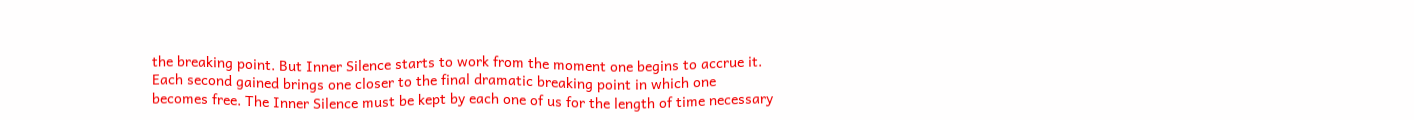the breaking point. But Inner Silence starts to work from the moment one begins to accrue it. Each second gained brings one closer to the final dramatic breaking point in which one becomes free. The Inner Silence must be kept by each one of us for the length of time necessary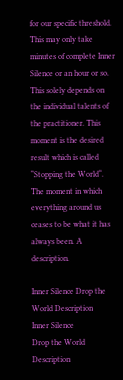for our specific threshold. This may only take minutes of complete Inner Silence or an hour or so. This solely depends on the individual talents of the practitioner. This moment is the desired result which is called “Stopping the World“. The moment in which everything around us ceases to be what it has always been. A description.

Inner Silence Drop the World Description
Inner Silence
Drop the World Description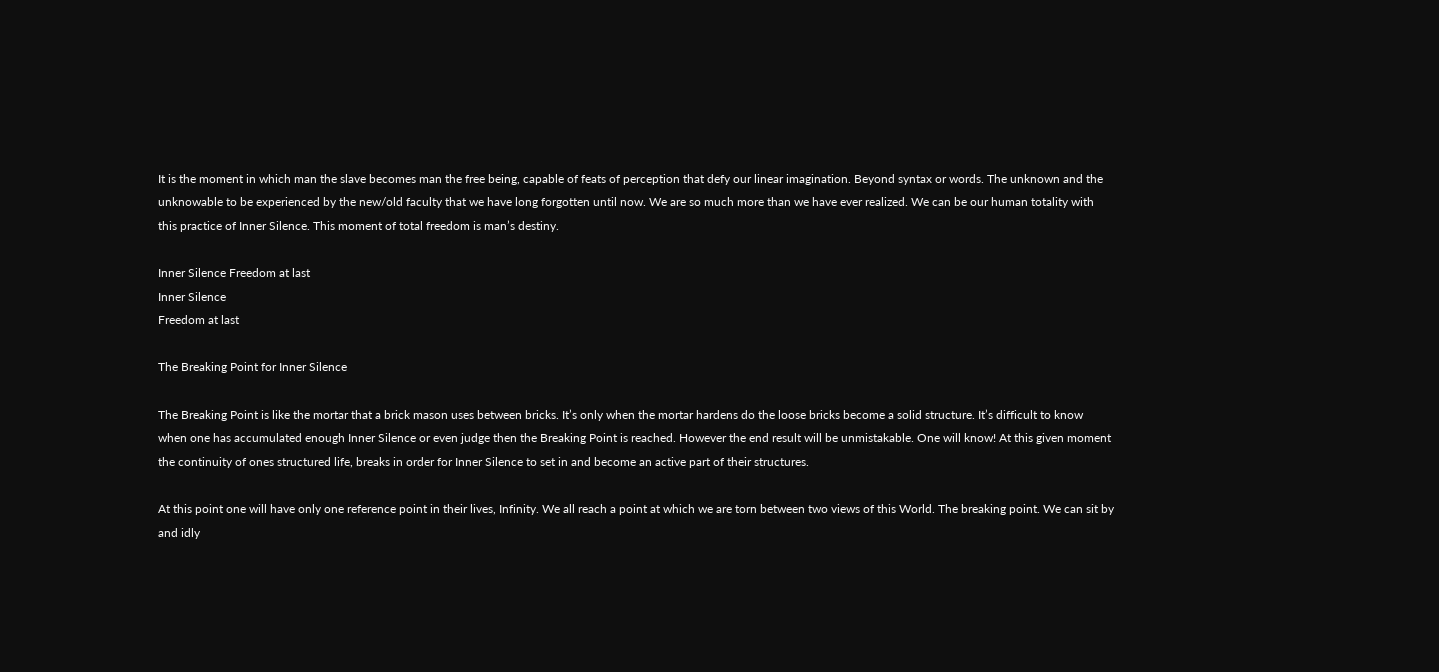It is the moment in which man the slave becomes man the free being, capable of feats of perception that defy our linear imagination. Beyond syntax or words. The unknown and the unknowable to be experienced by the new/old faculty that we have long forgotten until now. We are so much more than we have ever realized. We can be our human totality with this practice of Inner Silence. This moment of total freedom is man’s destiny.

Inner Silence Freedom at last
Inner Silence
Freedom at last

The Breaking Point for Inner Silence

The Breaking Point is like the mortar that a brick mason uses between bricks. It’s only when the mortar hardens do the loose bricks become a solid structure. It’s difficult to know when one has accumulated enough Inner Silence or even judge then the Breaking Point is reached. However the end result will be unmistakable. One will know! At this given moment the continuity of ones structured life, breaks in order for Inner Silence to set in and become an active part of their structures.

At this point one will have only one reference point in their lives, Infinity. We all reach a point at which we are torn between two views of this World. The breaking point. We can sit by and idly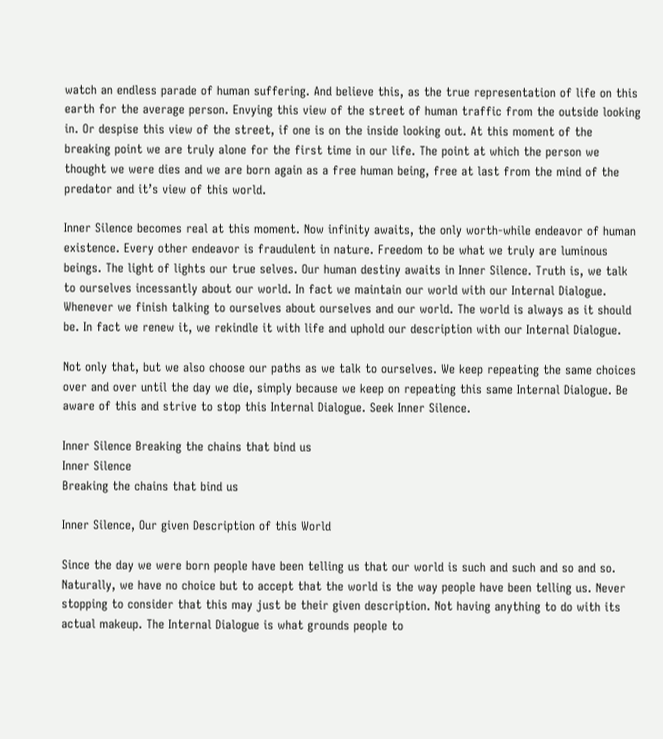watch an endless parade of human suffering. And believe this, as the true representation of life on this earth for the average person. Envying this view of the street of human traffic from the outside looking in. Or despise this view of the street, if one is on the inside looking out. At this moment of the breaking point we are truly alone for the first time in our life. The point at which the person we thought we were dies and we are born again as a free human being, free at last from the mind of the predator and it’s view of this world.

Inner Silence becomes real at this moment. Now infinity awaits, the only worth-while endeavor of human existence. Every other endeavor is fraudulent in nature. Freedom to be what we truly are luminous beings. The light of lights our true selves. Our human destiny awaits in Inner Silence. Truth is, we talk to ourselves incessantly about our world. In fact we maintain our world with our Internal Dialogue. Whenever we finish talking to ourselves about ourselves and our world. The world is always as it should be. In fact we renew it, we rekindle it with life and uphold our description with our Internal Dialogue.

Not only that, but we also choose our paths as we talk to ourselves. We keep repeating the same choices over and over until the day we die, simply because we keep on repeating this same Internal Dialogue. Be aware of this and strive to stop this Internal Dialogue. Seek Inner Silence.

Inner Silence Breaking the chains that bind us
Inner Silence
Breaking the chains that bind us

Inner Silence, Our given Description of this World

Since the day we were born people have been telling us that our world is such and such and so and so. Naturally, we have no choice but to accept that the world is the way people have been telling us. Never stopping to consider that this may just be their given description. Not having anything to do with its actual makeup. The Internal Dialogue is what grounds people to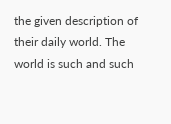the given description of their daily world. The world is such and such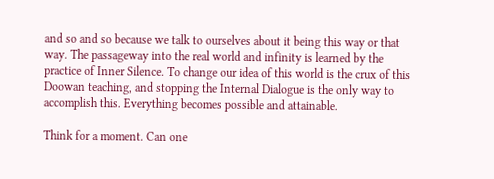and so and so because we talk to ourselves about it being this way or that way. The passageway into the real world and infinity is learned by the practice of Inner Silence. To change our idea of this world is the crux of this Doowan teaching, and stopping the Internal Dialogue is the only way to accomplish this. Everything becomes possible and attainable.

Think for a moment. Can one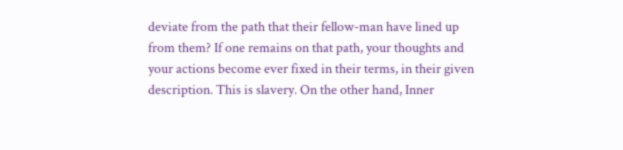deviate from the path that their fellow-man have lined up from them? If one remains on that path, your thoughts and your actions become ever fixed in their terms, in their given description. This is slavery. On the other hand, Inner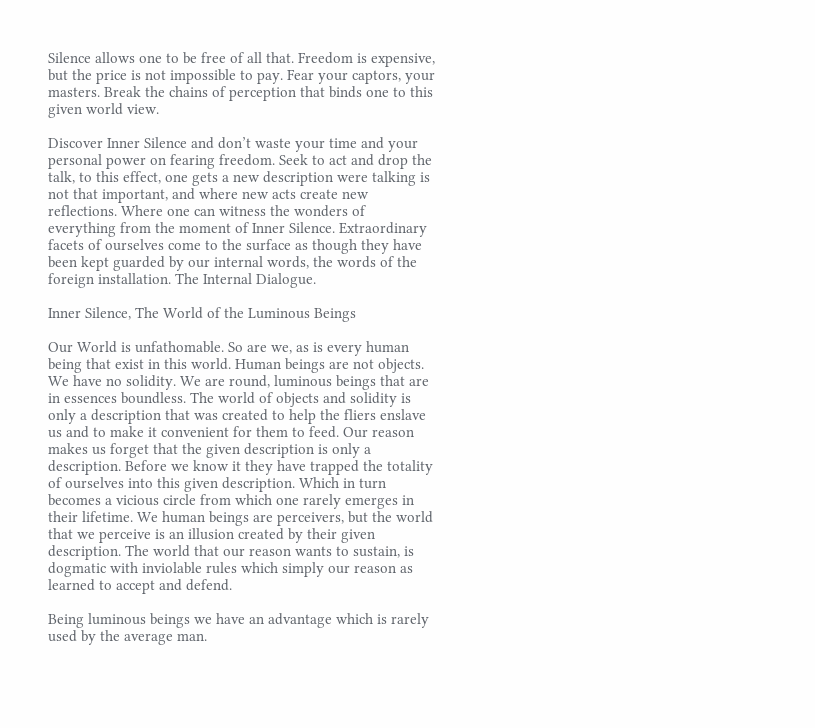Silence allows one to be free of all that. Freedom is expensive, but the price is not impossible to pay. Fear your captors, your masters. Break the chains of perception that binds one to this given world view.

Discover Inner Silence and don’t waste your time and your personal power on fearing freedom. Seek to act and drop the talk, to this effect, one gets a new description were talking is not that important, and where new acts create new reflections. Where one can witness the wonders of everything from the moment of Inner Silence. Extraordinary facets of ourselves come to the surface as though they have been kept guarded by our internal words, the words of the foreign installation. The Internal Dialogue.

Inner Silence, The World of the Luminous Beings

Our World is unfathomable. So are we, as is every human being that exist in this world. Human beings are not objects. We have no solidity. We are round, luminous beings that are in essences boundless. The world of objects and solidity is only a description that was created to help the fliers enslave us and to make it convenient for them to feed. Our reason makes us forget that the given description is only a description. Before we know it they have trapped the totality of ourselves into this given description. Which in turn becomes a vicious circle from which one rarely emerges in their lifetime. We human beings are perceivers, but the world that we perceive is an illusion created by their given description. The world that our reason wants to sustain, is dogmatic with inviolable rules which simply our reason as learned to accept and defend.

Being luminous beings we have an advantage which is rarely used by the average man.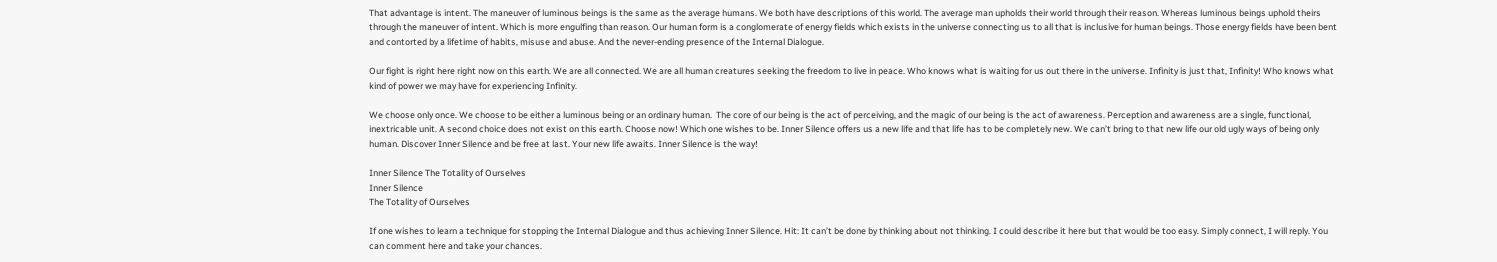That advantage is intent. The maneuver of luminous beings is the same as the average humans. We both have descriptions of this world. The average man upholds their world through their reason. Whereas luminous beings uphold theirs through the maneuver of intent. Which is more engulfing than reason. Our human form is a conglomerate of energy fields which exists in the universe connecting us to all that is inclusive for human beings. Those energy fields have been bent and contorted by a lifetime of habits, misuse and abuse. And the never-ending presence of the Internal Dialogue.

Our fight is right here right now on this earth. We are all connected. We are all human creatures seeking the freedom to live in peace. Who knows what is waiting for us out there in the universe. Infinity is just that, Infinity! Who knows what kind of power we may have for experiencing Infinity.

We choose only once. We choose to be either a luminous being or an ordinary human.  The core of our being is the act of perceiving, and the magic of our being is the act of awareness. Perception and awareness are a single, functional, inextricable unit. A second choice does not exist on this earth. Choose now! Which one wishes to be. Inner Silence offers us a new life and that life has to be completely new. We can’t bring to that new life our old ugly ways of being only human. Discover Inner Silence and be free at last. Your new life awaits. Inner Silence is the way!

Inner Silence The Totality of Ourselves
Inner Silence
The Totality of Ourselves

If one wishes to learn a technique for stopping the Internal Dialogue and thus achieving Inner Silence. Hit: It can’t be done by thinking about not thinking. I could describe it here but that would be too easy. Simply connect, I will reply. You can comment here and take your chances.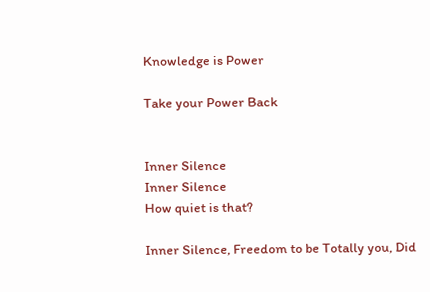Knowledge is Power

Take your Power Back


Inner Silence
Inner Silence
How quiet is that?

Inner Silence, Freedom to be Totally you, Did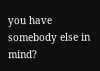you have somebody else in mind?